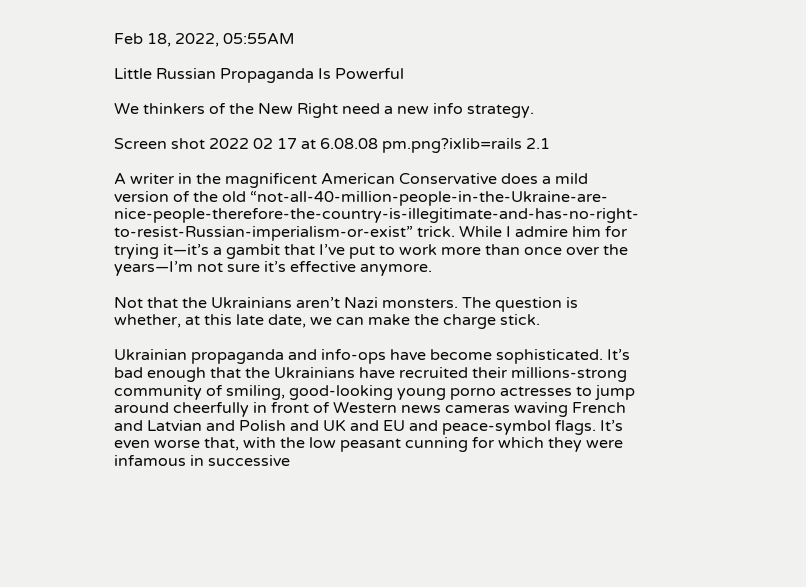Feb 18, 2022, 05:55AM

Little Russian Propaganda Is Powerful

We thinkers of the New Right need a new info strategy.

Screen shot 2022 02 17 at 6.08.08 pm.png?ixlib=rails 2.1

A writer in the magnificent American Conservative does a mild version of the old “not-all-40-million-people-in-the-Ukraine-are-nice-people-therefore-the-country-is-illegitimate-and-has-no-right-to-resist-Russian-imperialism-or-exist” trick. While I admire him for trying it—it’s a gambit that I’ve put to work more than once over the years—I’m not sure it’s effective anymore.

Not that the Ukrainians aren’t Nazi monsters. The question is whether, at this late date, we can make the charge stick.

Ukrainian propaganda and info-ops have become sophisticated. It’s bad enough that the Ukrainians have recruited their millions-strong community of smiling, good-looking young porno actresses to jump around cheerfully in front of Western news cameras waving French and Latvian and Polish and UK and EU and peace-symbol flags. It’s even worse that, with the low peasant cunning for which they were infamous in successive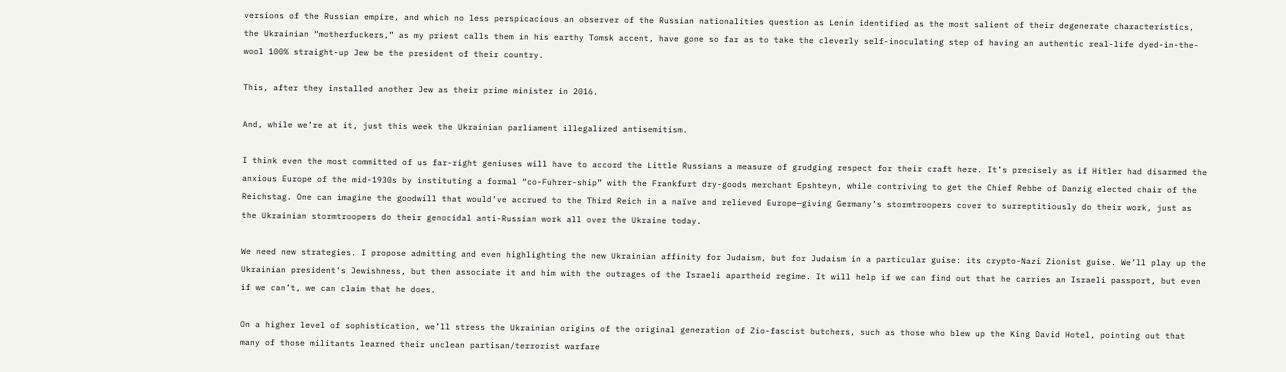versions of the Russian empire, and which no less perspicacious an observer of the Russian nationalities question as Lenin identified as the most salient of their degenerate characteristics, the Ukrainian “motherfuckers,” as my priest calls them in his earthy Tomsk accent, have gone so far as to take the cleverly self-inoculating step of having an authentic real-life dyed-in-the-wool 100% straight-up Jew be the president of their country.

This, after they installed another Jew as their prime minister in 2016.

And, while we’re at it, just this week the Ukrainian parliament illegalized antisemitism.

I think even the most committed of us far-right geniuses will have to accord the Little Russians a measure of grudging respect for their craft here. It’s precisely as if Hitler had disarmed the anxious Europe of the mid-1930s by instituting a formal “co-Fuhrer-ship” with the Frankfurt dry-goods merchant Epshteyn, while contriving to get the Chief Rebbe of Danzig elected chair of the Reichstag. One can imagine the goodwill that would’ve accrued to the Third Reich in a naïve and relieved Europe—giving Germany’s stormtroopers cover to surreptitiously do their work, just as the Ukrainian stormtroopers do their genocidal anti-Russian work all over the Ukraine today.

We need new strategies. I propose admitting and even highlighting the new Ukrainian affinity for Judaism, but for Judaism in a particular guise: its crypto-Nazi Zionist guise. We’ll play up the Ukrainian president’s Jewishness, but then associate it and him with the outrages of the Israeli apartheid regime. It will help if we can find out that he carries an Israeli passport, but even if we can’t, we can claim that he does.

On a higher level of sophistication, we’ll stress the Ukrainian origins of the original generation of Zio-fascist butchers, such as those who blew up the King David Hotel, pointing out that many of those militants learned their unclean partisan/terrorist warfare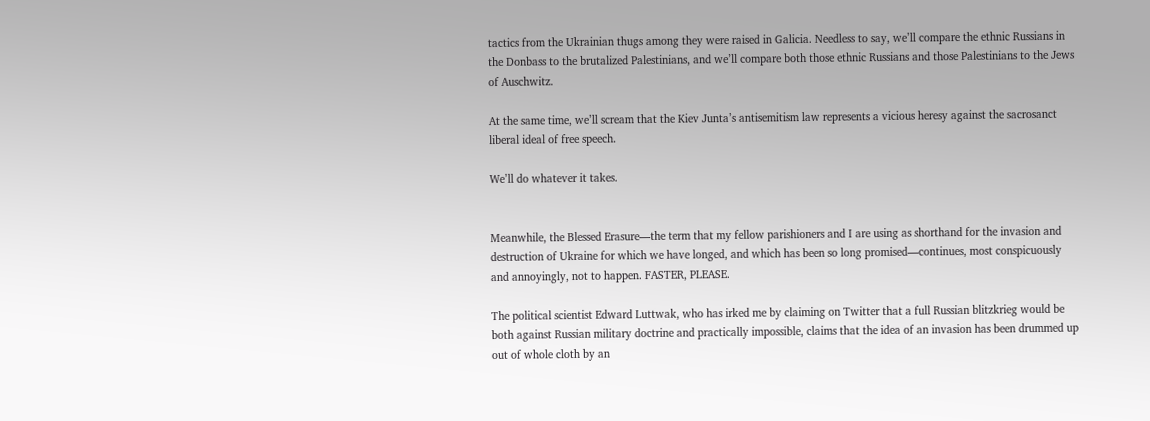tactics from the Ukrainian thugs among they were raised in Galicia. Needless to say, we’ll compare the ethnic Russians in the Donbass to the brutalized Palestinians, and we’ll compare both those ethnic Russians and those Palestinians to the Jews of Auschwitz.

At the same time, we’ll scream that the Kiev Junta’s antisemitism law represents a vicious heresy against the sacrosanct liberal ideal of free speech.

We’ll do whatever it takes.


Meanwhile, the Blessed Erasure—the term that my fellow parishioners and I are using as shorthand for the invasion and destruction of Ukraine for which we have longed, and which has been so long promised—continues, most conspicuously and annoyingly, not to happen. FASTER, PLEASE.

The political scientist Edward Luttwak, who has irked me by claiming on Twitter that a full Russian blitzkrieg would be both against Russian military doctrine and practically impossible, claims that the idea of an invasion has been drummed up out of whole cloth by an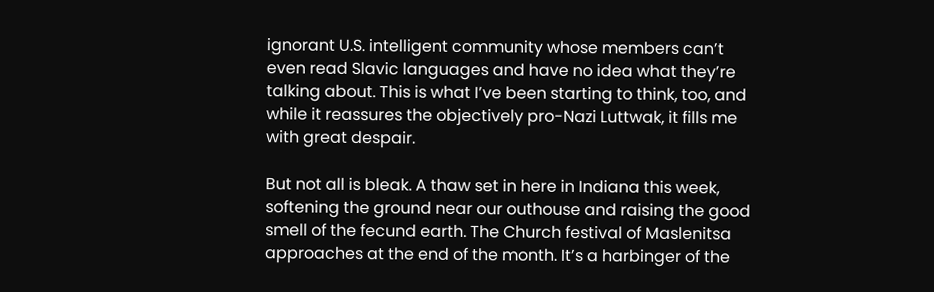ignorant U.S. intelligent community whose members can’t even read Slavic languages and have no idea what they’re talking about. This is what I’ve been starting to think, too, and while it reassures the objectively pro-Nazi Luttwak, it fills me with great despair.

But not all is bleak. A thaw set in here in Indiana this week, softening the ground near our outhouse and raising the good smell of the fecund earth. The Church festival of Maslenitsa approaches at the end of the month. It’s a harbinger of the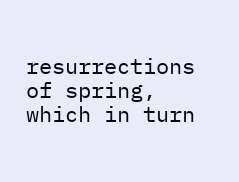resurrections of spring, which in turn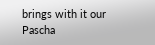brings with it our Pascha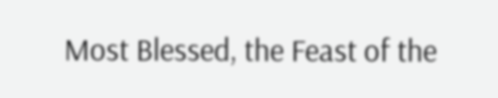Most Blessed, the Feast of the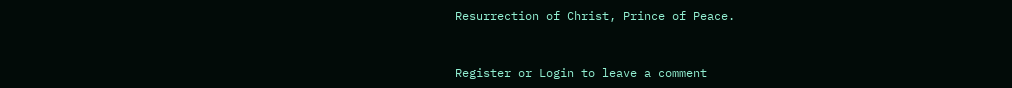Resurrection of Christ, Prince of Peace.


Register or Login to leave a comment